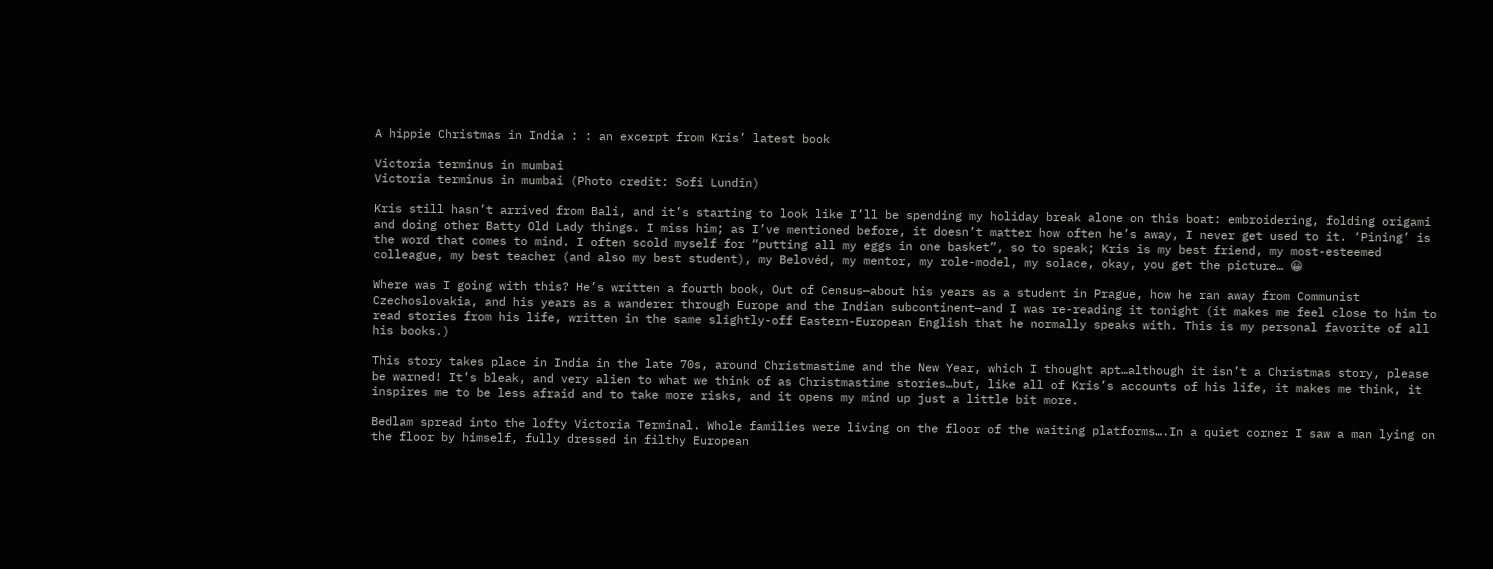A hippie Christmas in India : : an excerpt from Kris’ latest book

Victoria terminus in mumbai
Victoria terminus in mumbai (Photo credit: Sofi Lundin)

Kris still hasn’t arrived from Bali, and it’s starting to look like I’ll be spending my holiday break alone on this boat: embroidering, folding origami and doing other Batty Old Lady things. I miss him; as I’ve mentioned before, it doesn’t matter how often he’s away, I never get used to it. ‘Pining’ is the word that comes to mind. I often scold myself for “putting all my eggs in one basket”, so to speak; Kris is my best friend, my most-esteemed colleague, my best teacher (and also my best student), my Belovéd, my mentor, my role-model, my solace, okay, you get the picture… 😀

Where was I going with this? He’s written a fourth book, Out of Census—about his years as a student in Prague, how he ran away from Communist Czechoslovakia, and his years as a wanderer through Europe and the Indian subcontinent—and I was re-reading it tonight (it makes me feel close to him to read stories from his life, written in the same slightly-off Eastern-European English that he normally speaks with. This is my personal favorite of all his books.)

This story takes place in India in the late 70s, around Christmastime and the New Year, which I thought apt…although it isn’t a Christmas story, please be warned! It’s bleak, and very alien to what we think of as Christmastime stories…but, like all of Kris’s accounts of his life, it makes me think, it inspires me to be less afraid and to take more risks, and it opens my mind up just a little bit more.

Bedlam spread into the lofty Victoria Terminal. Whole families were living on the floor of the waiting platforms….In a quiet corner I saw a man lying on the floor by himself, fully dressed in filthy European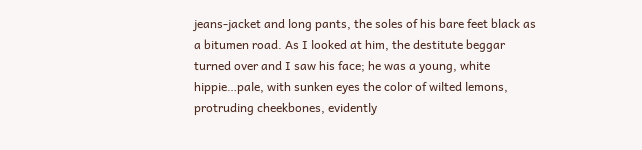jeans-jacket and long pants, the soles of his bare feet black as a bitumen road. As I looked at him, the destitute beggar turned over and I saw his face; he was a young, white hippie…pale, with sunken eyes the color of wilted lemons, protruding cheekbones, evidently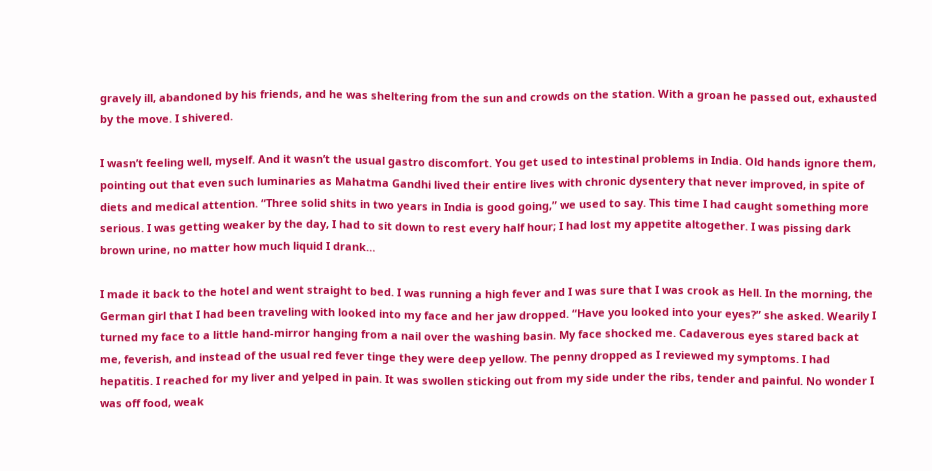gravely ill, abandoned by his friends, and he was sheltering from the sun and crowds on the station. With a groan he passed out, exhausted by the move. I shivered.

I wasn’t feeling well, myself. And it wasn’t the usual gastro discomfort. You get used to intestinal problems in India. Old hands ignore them, pointing out that even such luminaries as Mahatma Gandhi lived their entire lives with chronic dysentery that never improved, in spite of diets and medical attention. “Three solid shits in two years in India is good going,” we used to say. This time I had caught something more serious. I was getting weaker by the day, I had to sit down to rest every half hour; I had lost my appetite altogether. I was pissing dark brown urine, no matter how much liquid I drank…

I made it back to the hotel and went straight to bed. I was running a high fever and I was sure that I was crook as Hell. In the morning, the German girl that I had been traveling with looked into my face and her jaw dropped. “Have you looked into your eyes?” she asked. Wearily I turned my face to a little hand-mirror hanging from a nail over the washing basin. My face shocked me. Cadaverous eyes stared back at me, feverish, and instead of the usual red fever tinge they were deep yellow. The penny dropped as I reviewed my symptoms. I had hepatitis. I reached for my liver and yelped in pain. It was swollen sticking out from my side under the ribs, tender and painful. No wonder I was off food, weak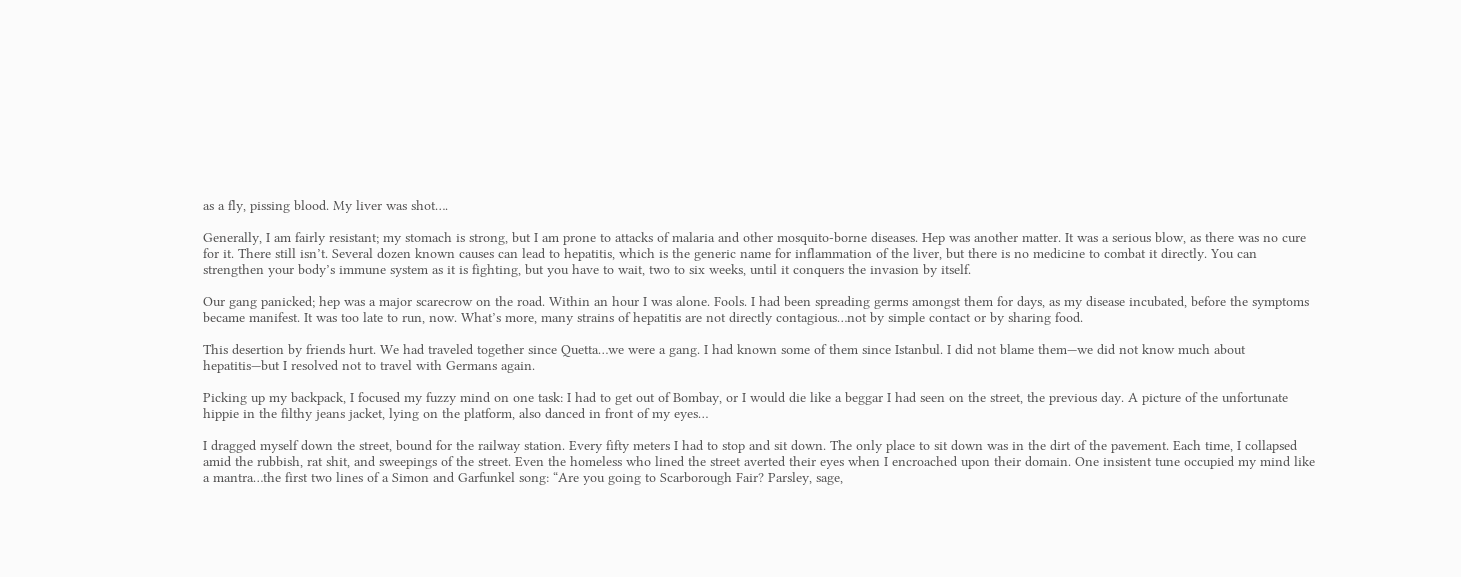as a fly, pissing blood. My liver was shot….

Generally, I am fairly resistant; my stomach is strong, but I am prone to attacks of malaria and other mosquito-borne diseases. Hep was another matter. It was a serious blow, as there was no cure for it. There still isn’t. Several dozen known causes can lead to hepatitis, which is the generic name for inflammation of the liver, but there is no medicine to combat it directly. You can strengthen your body’s immune system as it is fighting, but you have to wait, two to six weeks, until it conquers the invasion by itself.

Our gang panicked; hep was a major scarecrow on the road. Within an hour I was alone. Fools. I had been spreading germs amongst them for days, as my disease incubated, before the symptoms became manifest. It was too late to run, now. What’s more, many strains of hepatitis are not directly contagious…not by simple contact or by sharing food.

This desertion by friends hurt. We had traveled together since Quetta…we were a gang. I had known some of them since Istanbul. I did not blame them—we did not know much about hepatitis—but I resolved not to travel with Germans again.

Picking up my backpack, I focused my fuzzy mind on one task: I had to get out of Bombay, or I would die like a beggar I had seen on the street, the previous day. A picture of the unfortunate hippie in the filthy jeans jacket, lying on the platform, also danced in front of my eyes…

I dragged myself down the street, bound for the railway station. Every fifty meters I had to stop and sit down. The only place to sit down was in the dirt of the pavement. Each time, I collapsed amid the rubbish, rat shit, and sweepings of the street. Even the homeless who lined the street averted their eyes when I encroached upon their domain. One insistent tune occupied my mind like a mantra…the first two lines of a Simon and Garfunkel song: “Are you going to Scarborough Fair? Parsley, sage,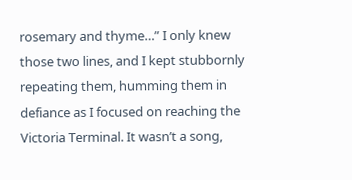rosemary and thyme…” I only knew those two lines, and I kept stubbornly repeating them, humming them in defiance as I focused on reaching the Victoria Terminal. It wasn’t a song,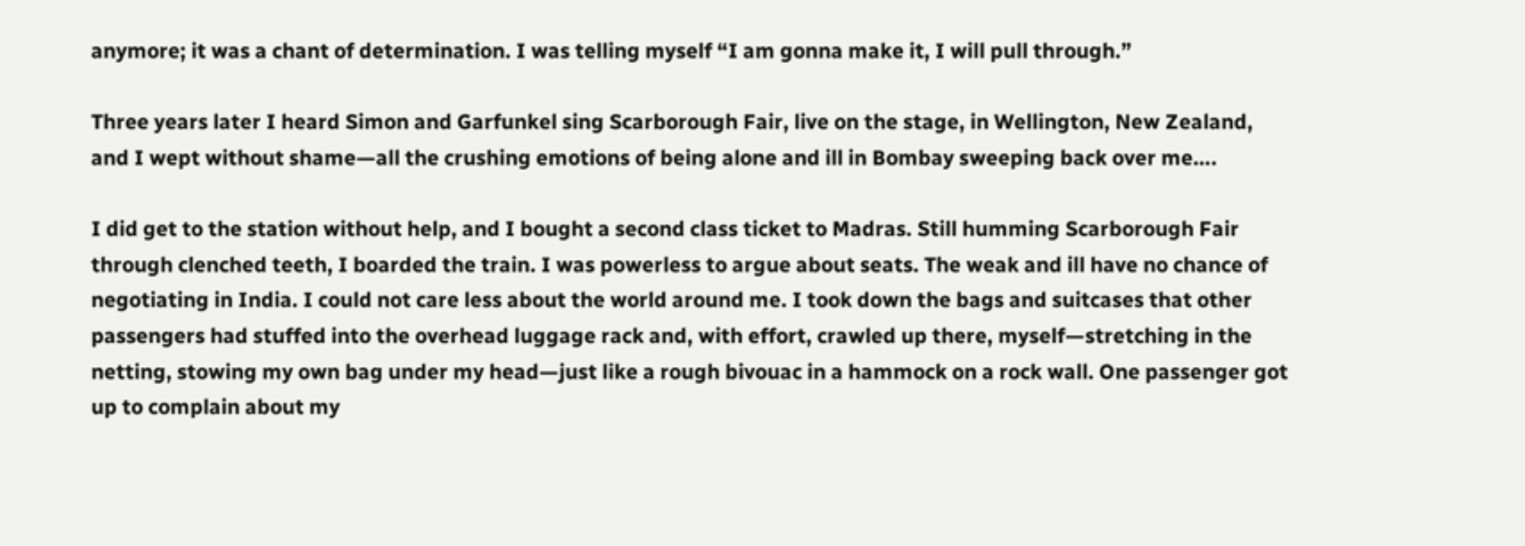anymore; it was a chant of determination. I was telling myself “I am gonna make it, I will pull through.”

Three years later I heard Simon and Garfunkel sing Scarborough Fair, live on the stage, in Wellington, New Zealand, and I wept without shame—all the crushing emotions of being alone and ill in Bombay sweeping back over me….

I did get to the station without help, and I bought a second class ticket to Madras. Still humming Scarborough Fair through clenched teeth, I boarded the train. I was powerless to argue about seats. The weak and ill have no chance of negotiating in India. I could not care less about the world around me. I took down the bags and suitcases that other passengers had stuffed into the overhead luggage rack and, with effort, crawled up there, myself—stretching in the netting, stowing my own bag under my head—just like a rough bivouac in a hammock on a rock wall. One passenger got up to complain about my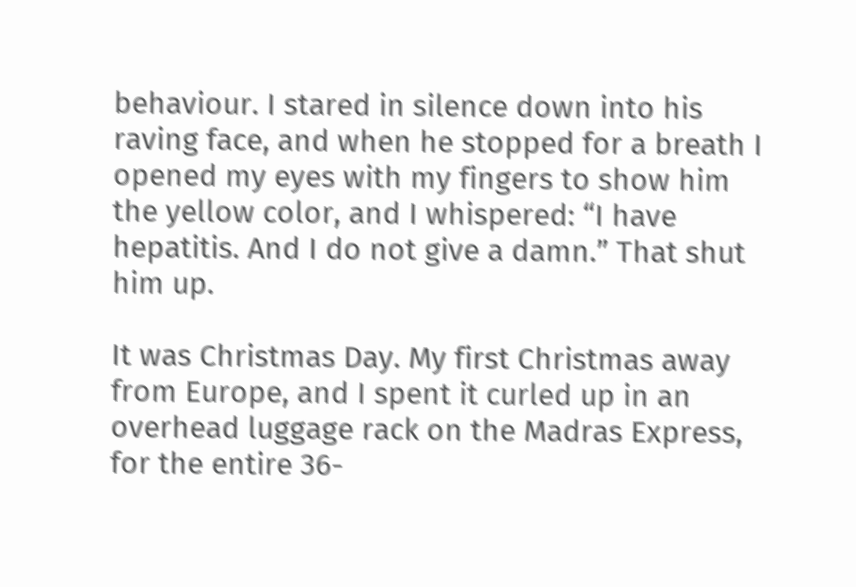behaviour. I stared in silence down into his raving face, and when he stopped for a breath I opened my eyes with my fingers to show him the yellow color, and I whispered: “I have hepatitis. And I do not give a damn.” That shut him up.

It was Christmas Day. My first Christmas away from Europe, and I spent it curled up in an overhead luggage rack on the Madras Express, for the entire 36-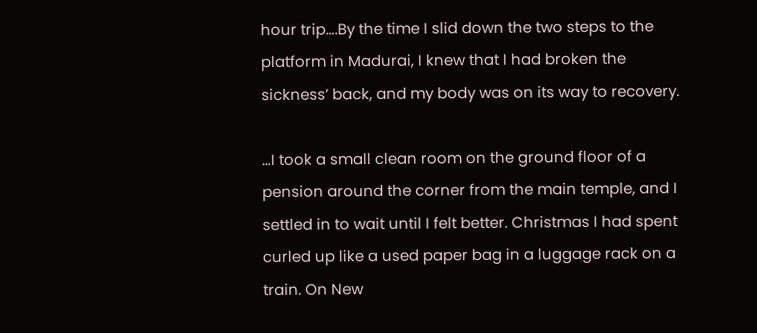hour trip….By the time I slid down the two steps to the platform in Madurai, I knew that I had broken the sickness’ back, and my body was on its way to recovery.

…I took a small clean room on the ground floor of a pension around the corner from the main temple, and I settled in to wait until I felt better. Christmas I had spent curled up like a used paper bag in a luggage rack on a train. On New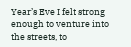Year’s Eve I felt strong enough to venture into the streets, to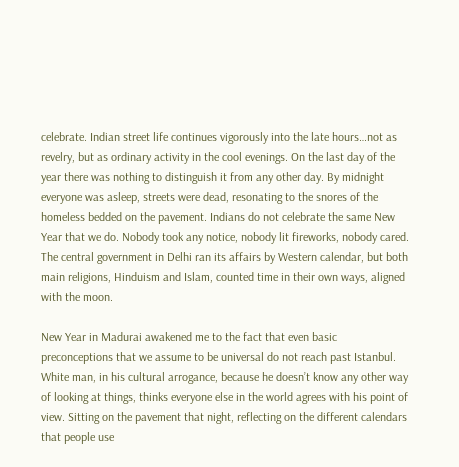celebrate. Indian street life continues vigorously into the late hours…not as revelry, but as ordinary activity in the cool evenings. On the last day of the year there was nothing to distinguish it from any other day. By midnight everyone was asleep, streets were dead, resonating to the snores of the homeless bedded on the pavement. Indians do not celebrate the same New Year that we do. Nobody took any notice, nobody lit fireworks, nobody cared. The central government in Delhi ran its affairs by Western calendar, but both main religions, Hinduism and Islam, counted time in their own ways, aligned with the moon.

New Year in Madurai awakened me to the fact that even basic preconceptions that we assume to be universal do not reach past Istanbul. White man, in his cultural arrogance, because he doesn’t know any other way of looking at things, thinks everyone else in the world agrees with his point of view. Sitting on the pavement that night, reflecting on the different calendars that people use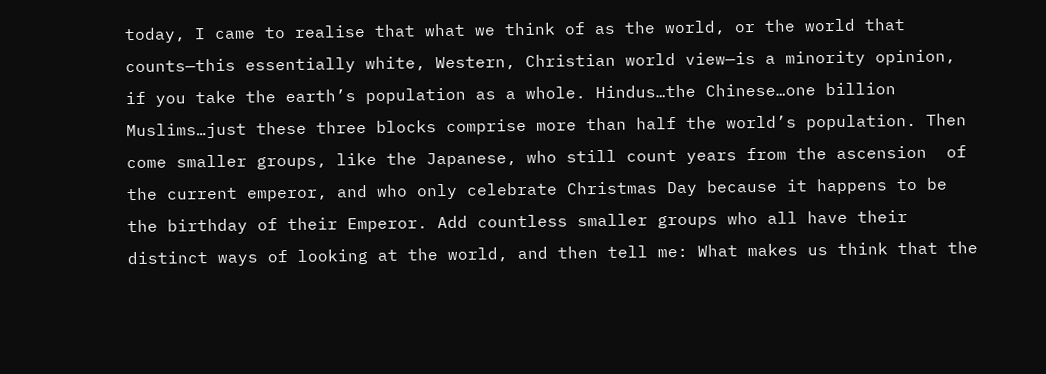today, I came to realise that what we think of as the world, or the world that counts—this essentially white, Western, Christian world view—is a minority opinion, if you take the earth’s population as a whole. Hindus…the Chinese…one billion Muslims…just these three blocks comprise more than half the world’s population. Then come smaller groups, like the Japanese, who still count years from the ascension  of the current emperor, and who only celebrate Christmas Day because it happens to be the birthday of their Emperor. Add countless smaller groups who all have their distinct ways of looking at the world, and then tell me: What makes us think that the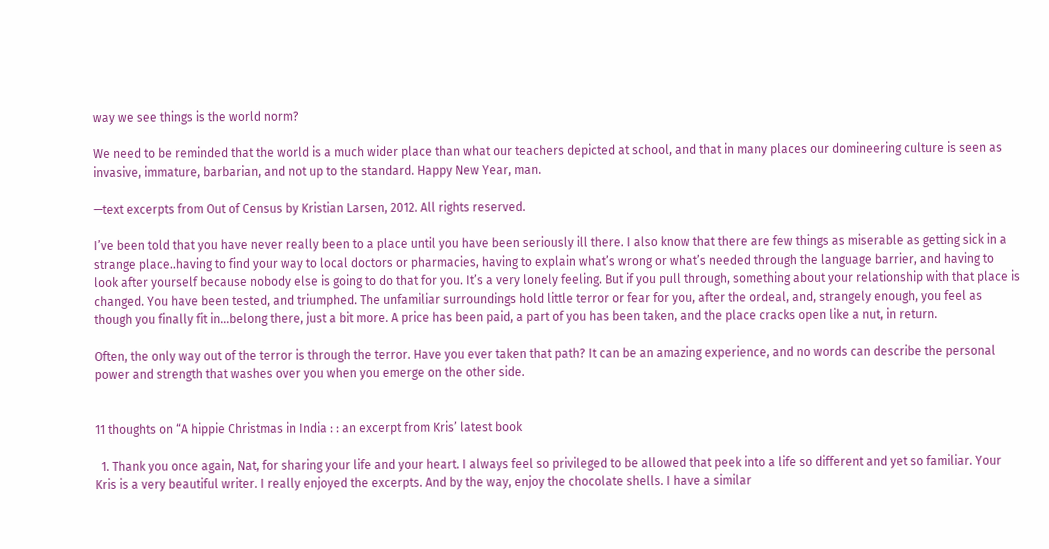way we see things is the world norm?

We need to be reminded that the world is a much wider place than what our teachers depicted at school, and that in many places our domineering culture is seen as invasive, immature, barbarian, and not up to the standard. Happy New Year, man.

—text excerpts from Out of Census by Kristian Larsen, 2012. All rights reserved.

I’ve been told that you have never really been to a place until you have been seriously ill there. I also know that there are few things as miserable as getting sick in a strange place..having to find your way to local doctors or pharmacies, having to explain what’s wrong or what’s needed through the language barrier, and having to look after yourself because nobody else is going to do that for you. It’s a very lonely feeling. But if you pull through, something about your relationship with that place is changed. You have been tested, and triumphed. The unfamiliar surroundings hold little terror or fear for you, after the ordeal, and, strangely enough, you feel as though you finally fit in…belong there, just a bit more. A price has been paid, a part of you has been taken, and the place cracks open like a nut, in return.

Often, the only way out of the terror is through the terror. Have you ever taken that path? It can be an amazing experience, and no words can describe the personal power and strength that washes over you when you emerge on the other side.


11 thoughts on “A hippie Christmas in India : : an excerpt from Kris’ latest book

  1. Thank you once again, Nat, for sharing your life and your heart. I always feel so privileged to be allowed that peek into a life so different and yet so familiar. Your Kris is a very beautiful writer. I really enjoyed the excerpts. And by the way, enjoy the chocolate shells. I have a similar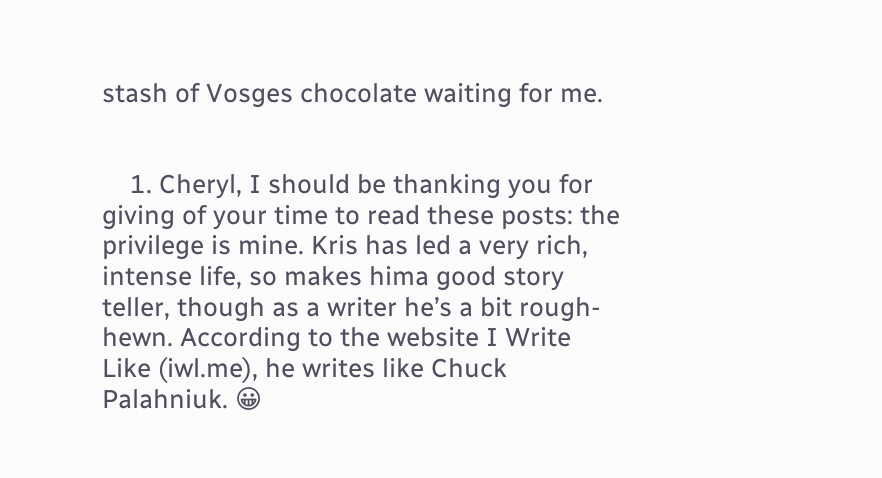stash of Vosges chocolate waiting for me.


    1. Cheryl, I should be thanking you for giving of your time to read these posts: the privilege is mine. Kris has led a very rich, intense life, so makes hima good story teller, though as a writer he’s a bit rough-hewn. According to the website I Write Like (iwl.me), he writes like Chuck Palahniuk. 😀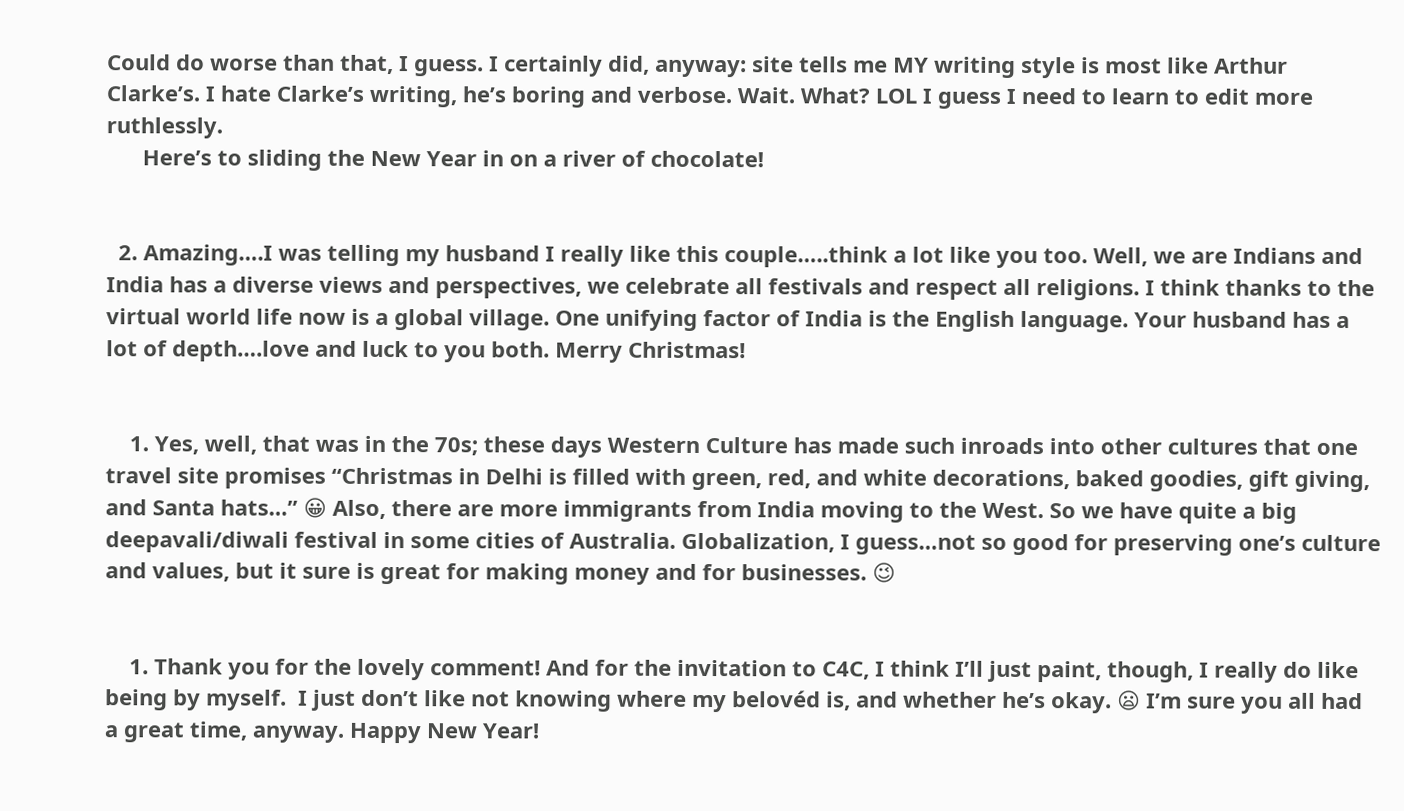Could do worse than that, I guess. I certainly did, anyway: site tells me MY writing style is most like Arthur Clarke’s. I hate Clarke’s writing, he’s boring and verbose. Wait. What? LOL I guess I need to learn to edit more ruthlessly.
      Here’s to sliding the New Year in on a river of chocolate!


  2. Amazing….I was telling my husband I really like this couple…..think a lot like you too. Well, we are Indians and India has a diverse views and perspectives, we celebrate all festivals and respect all religions. I think thanks to the virtual world life now is a global village. One unifying factor of India is the English language. Your husband has a lot of depth….love and luck to you both. Merry Christmas!


    1. Yes, well, that was in the 70s; these days Western Culture has made such inroads into other cultures that one travel site promises “Christmas in Delhi is filled with green, red, and white decorations, baked goodies, gift giving, and Santa hats…” 😀 Also, there are more immigrants from India moving to the West. So we have quite a big deepavali/diwali festival in some cities of Australia. Globalization, I guess…not so good for preserving one’s culture and values, but it sure is great for making money and for businesses. 😉


    1. Thank you for the lovely comment! And for the invitation to C4C, I think I’ll just paint, though, I really do like being by myself.  I just don’t like not knowing where my belovéd is, and whether he’s okay. 😦 I’m sure you all had a great time, anyway. Happy New Year!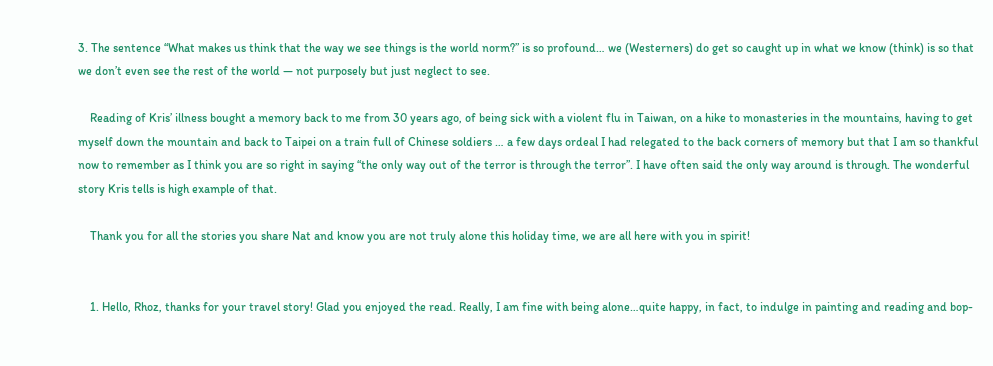3. The sentence “What makes us think that the way we see things is the world norm?” is so profound… we (Westerners) do get so caught up in what we know (think) is so that we don’t even see the rest of the world — not purposely but just neglect to see.

    Reading of Kris’ illness bought a memory back to me from 30 years ago, of being sick with a violent flu in Taiwan, on a hike to monasteries in the mountains, having to get myself down the mountain and back to Taipei on a train full of Chinese soldiers … a few days ordeal I had relegated to the back corners of memory but that I am so thankful now to remember as I think you are so right in saying “the only way out of the terror is through the terror”. I have often said the only way around is through. The wonderful story Kris tells is high example of that.

    Thank you for all the stories you share Nat and know you are not truly alone this holiday time, we are all here with you in spirit!


    1. Hello, Rhoz, thanks for your travel story! Glad you enjoyed the read. Really, I am fine with being alone…quite happy, in fact, to indulge in painting and reading and bop-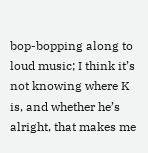bop-bopping along to loud music; I think it’s not knowing where K is, and whether he’s alright, that makes me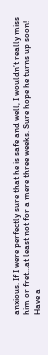anxious. If I were perfectly sure that he is safe and well, I wouldn’t really miss him or fret…at least not for a mere three weeks. Sure hope he turns up soon! Have a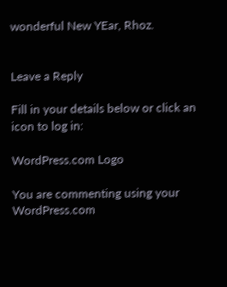wonderful New YEar, Rhoz.


Leave a Reply

Fill in your details below or click an icon to log in:

WordPress.com Logo

You are commenting using your WordPress.com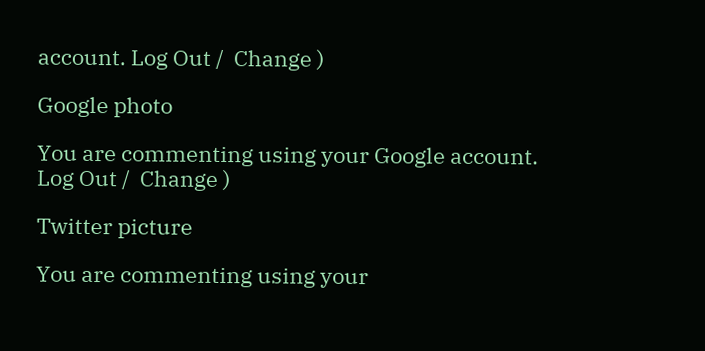account. Log Out /  Change )

Google photo

You are commenting using your Google account. Log Out /  Change )

Twitter picture

You are commenting using your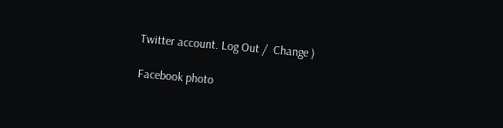Twitter account. Log Out /  Change )

Facebook photo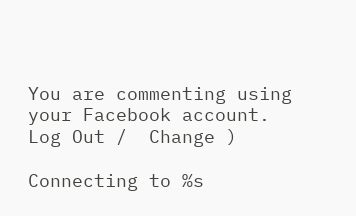You are commenting using your Facebook account. Log Out /  Change )

Connecting to %s